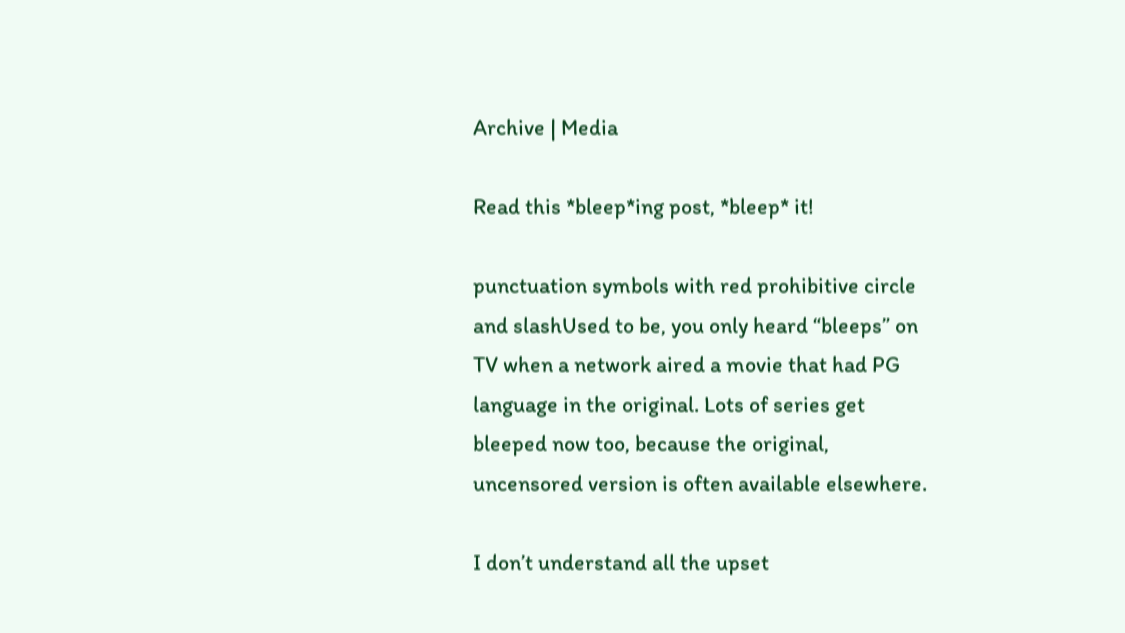Archive | Media

Read this *bleep*ing post, *bleep* it!

punctuation symbols with red prohibitive circle and slashUsed to be, you only heard “bleeps” on TV when a network aired a movie that had PG language in the original. Lots of series get bleeped now too, because the original, uncensored version is often available elsewhere.

I don’t understand all the upset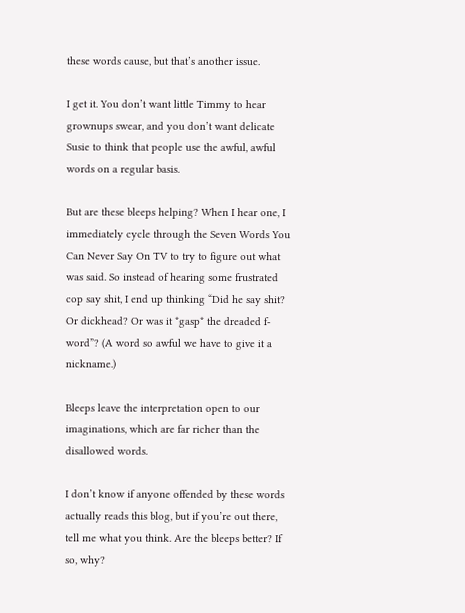these words cause, but that’s another issue.

I get it. You don’t want little Timmy to hear grownups swear, and you don’t want delicate Susie to think that people use the awful, awful words on a regular basis.

But are these bleeps helping? When I hear one, I immediately cycle through the Seven Words You Can Never Say On TV to try to figure out what was said. So instead of hearing some frustrated cop say shit, I end up thinking “Did he say shit? Or dickhead? Or was it *gasp* the dreaded f-word”? (A word so awful we have to give it a nickname.)

Bleeps leave the interpretation open to our imaginations, which are far richer than the disallowed words.

I don’t know if anyone offended by these words actually reads this blog, but if you’re out there, tell me what you think. Are the bleeps better? If so, why?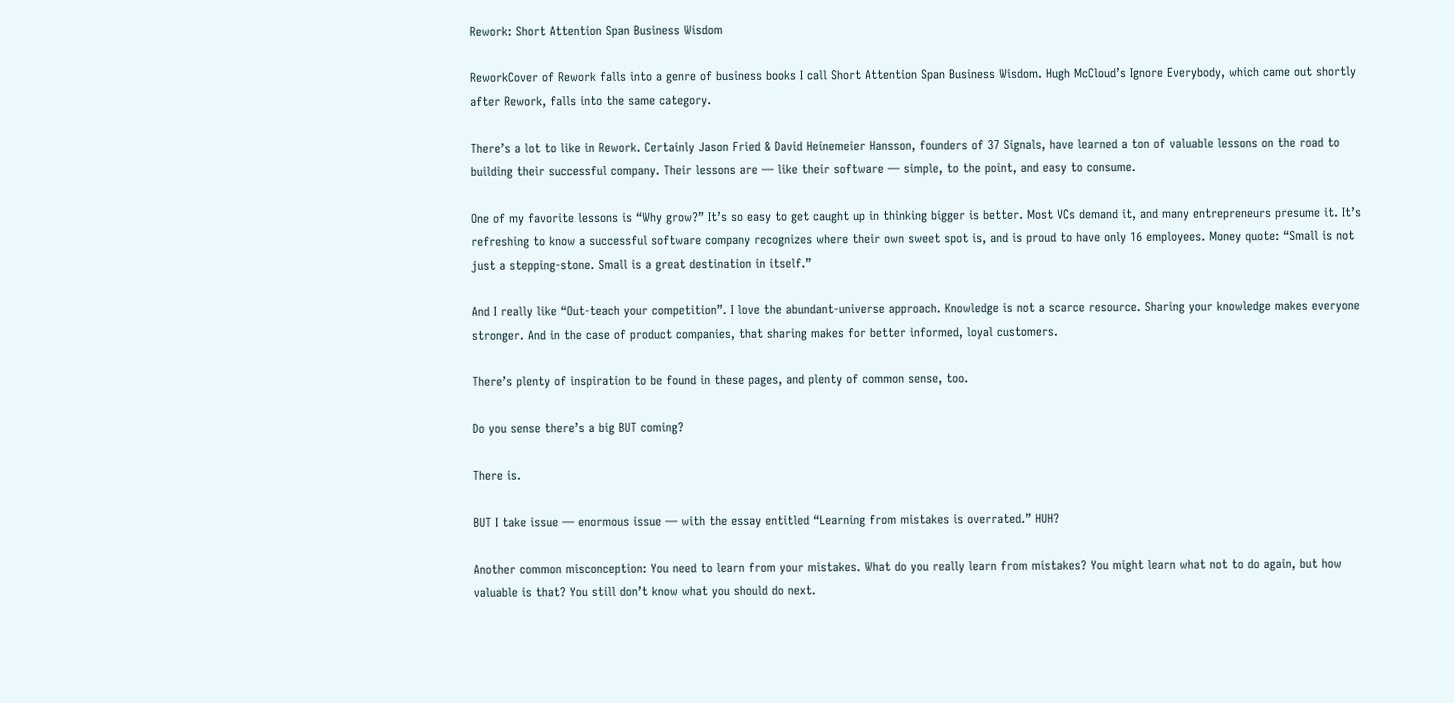Rework: Short Attention Span Business Wisdom

ReworkCover of Rework falls into a genre of business books I call Short Attention Span Business Wisdom. Hugh McCloud’s Ignore Everybody, which came out shortly after Rework, falls into the same category.

There’s a lot to like in Rework. Certainly Jason Fried & David Heinemeier Hansson, founders of 37 Signals, have learned a ton of valuable lessons on the road to building their successful company. Their lessons are — like their software — simple, to the point, and easy to consume.

One of my favorite lessons is “Why grow?” It’s so easy to get caught up in thinking bigger is better. Most VCs demand it, and many entrepreneurs presume it. It’s refreshing to know a successful software company recognizes where their own sweet spot is, and is proud to have only 16 employees. Money quote: “Small is not just a stepping-stone. Small is a great destination in itself.”

And I really like “Out-teach your competition”. I love the abundant-universe approach. Knowledge is not a scarce resource. Sharing your knowledge makes everyone stronger. And in the case of product companies, that sharing makes for better informed, loyal customers.

There’s plenty of inspiration to be found in these pages, and plenty of common sense, too.

Do you sense there’s a big BUT coming?

There is.

BUT I take issue — enormous issue — with the essay entitled “Learning from mistakes is overrated.” HUH?

Another common misconception: You need to learn from your mistakes. What do you really learn from mistakes? You might learn what not to do again, but how valuable is that? You still don’t know what you should do next.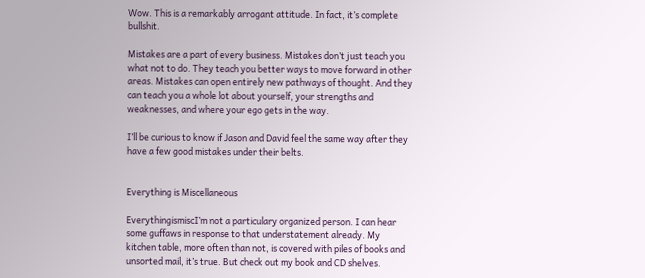Wow. This is a remarkably arrogant attitude. In fact, it’s complete bullshit.

Mistakes are a part of every business. Mistakes don’t just teach you what not to do. They teach you better ways to move forward in other areas. Mistakes can open entirely new pathways of thought. And they can teach you a whole lot about yourself, your strengths and weaknesses, and where your ego gets in the way.

I’ll be curious to know if Jason and David feel the same way after they have a few good mistakes under their belts.


Everything is Miscellaneous

EverythingismiscI’m not a particulary organized person. I can hear some guffaws in response to that understatement already. My kitchen table, more often than not, is covered with piles of books and unsorted mail, it’s true. But check out my book and CD shelves.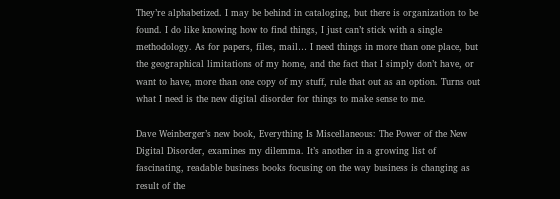They’re alphabetized. I may be behind in cataloging, but there is organization to be found. I do like knowing how to find things, I just can’t stick with a single methodology. As for papers, files, mail… I need things in more than one place, but the geographical limitations of my home, and the fact that I simply don’t have, or want to have, more than one copy of my stuff, rule that out as an option. Turns out what I need is the new digital disorder for things to make sense to me.

Dave Weinberger’s new book, Everything Is Miscellaneous: The Power of the New Digital Disorder, examines my dilemma. It’s another in a growing list of fascinating, readable business books focusing on the way business is changing as result of the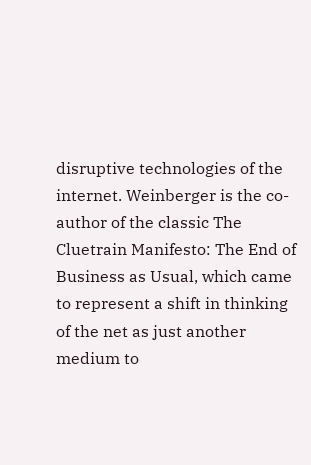disruptive technologies of the internet. Weinberger is the co-author of the classic The Cluetrain Manifesto: The End of Business as Usual, which came to represent a shift in thinking of the net as just another medium to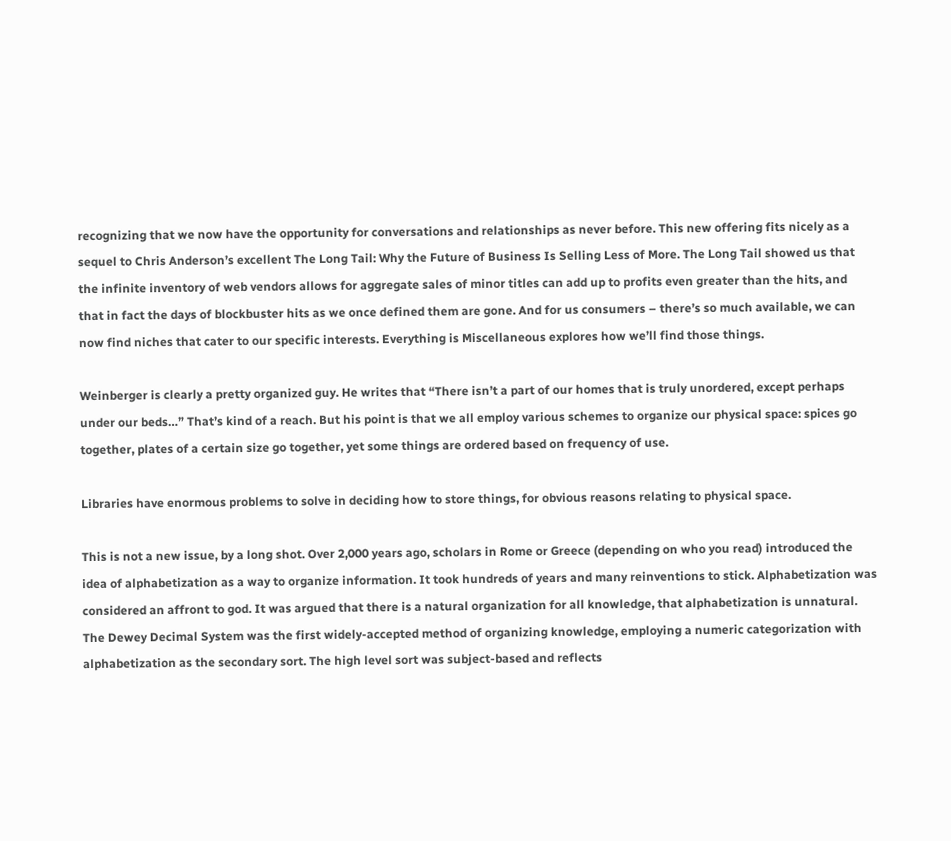recognizing that we now have the opportunity for conversations and relationships as never before. This new offering fits nicely as a sequel to Chris Anderson’s excellent The Long Tail: Why the Future of Business Is Selling Less of More. The Long Tail showed us that the infinite inventory of web vendors allows for aggregate sales of minor titles can add up to profits even greater than the hits, and that in fact the days of blockbuster hits as we once defined them are gone. And for us consumers – there’s so much available, we can now find niches that cater to our specific interests. Everything is Miscellaneous explores how we’ll find those things.

Weinberger is clearly a pretty organized guy. He writes that “There isn’t a part of our homes that is truly unordered, except perhaps under our beds…” That’s kind of a reach. But his point is that we all employ various schemes to organize our physical space: spices go together, plates of a certain size go together, yet some things are ordered based on frequency of use.

Libraries have enormous problems to solve in deciding how to store things, for obvious reasons relating to physical space.

This is not a new issue, by a long shot. Over 2,000 years ago, scholars in Rome or Greece (depending on who you read) introduced the idea of alphabetization as a way to organize information. It took hundreds of years and many reinventions to stick. Alphabetization was considered an affront to god. It was argued that there is a natural organization for all knowledge, that alphabetization is unnatural. The Dewey Decimal System was the first widely-accepted method of organizing knowledge, employing a numeric categorization with alphabetization as the secondary sort. The high level sort was subject-based and reflects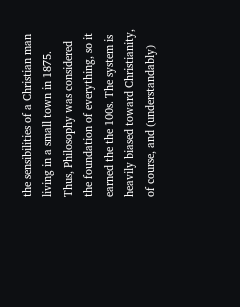the sensibilities of a Christian man living in a small town in 1875. Thus, Philosophy was considered the foundation of everything, so it earned the the 100s. The system is heavily biased toward Christianity, of course, and (understandably)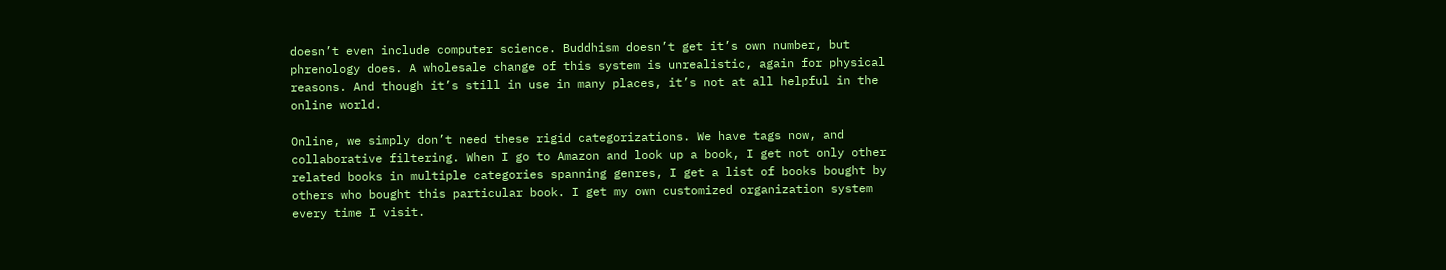doesn’t even include computer science. Buddhism doesn’t get it’s own number, but phrenology does. A wholesale change of this system is unrealistic, again for physical reasons. And though it’s still in use in many places, it’s not at all helpful in the online world.

Online, we simply don’t need these rigid categorizations. We have tags now, and collaborative filtering. When I go to Amazon and look up a book, I get not only other related books in multiple categories spanning genres, I get a list of books bought by others who bought this particular book. I get my own customized organization system every time I visit.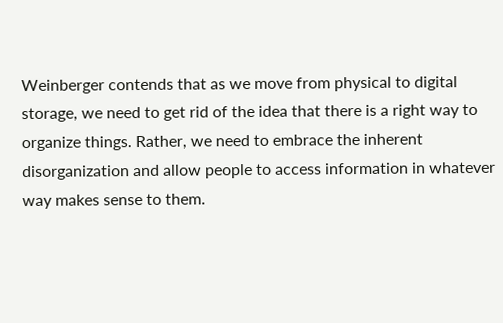Weinberger contends that as we move from physical to digital storage, we need to get rid of the idea that there is a right way to organize things. Rather, we need to embrace the inherent disorganization and allow people to access information in whatever way makes sense to them.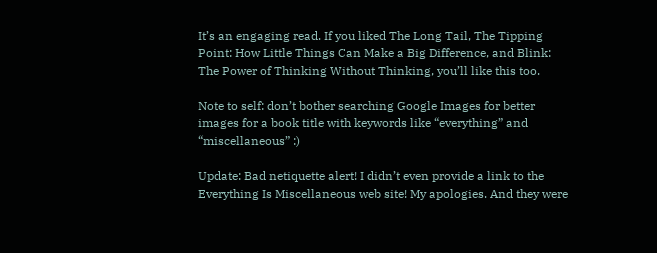It’s an engaging read. If you liked The Long Tail, The Tipping Point: How Little Things Can Make a Big Difference, and Blink: The Power of Thinking Without Thinking, you’ll like this too.

Note to self: don’t bother searching Google Images for better images for a book title with keywords like “everything” and “miscellaneous” :)

Update: Bad netiquette alert! I didn’t even provide a link to the Everything Is Miscellaneous web site! My apologies. And they were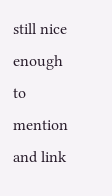still nice enough to mention and link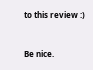to this review :)


Be nice.